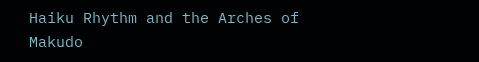Haiku Rhythm and the Arches of Makudo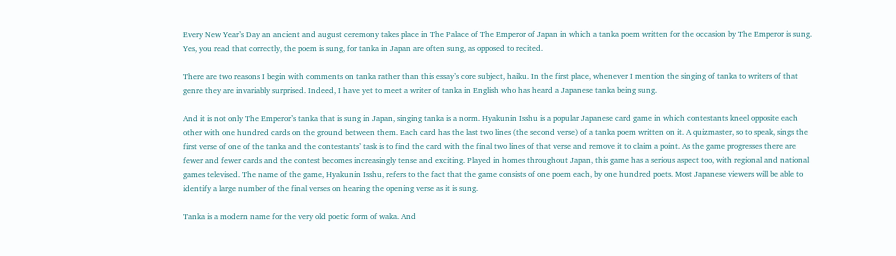Every New Year’s Day an ancient and august ceremony takes place in The Palace of The Emperor of Japan in which a tanka poem written for the occasion by The Emperor is sung. Yes, you read that correctly, the poem is sung, for tanka in Japan are often sung, as opposed to recited.

There are two reasons I begin with comments on tanka rather than this essay’s core subject, haiku. In the first place, whenever I mention the singing of tanka to writers of that genre they are invariably surprised. Indeed, I have yet to meet a writer of tanka in English who has heard a Japanese tanka being sung.

And it is not only The Emperor’s tanka that is sung in Japan, singing tanka is a norm. Hyakunin Isshu is a popular Japanese card game in which contestants kneel opposite each other with one hundred cards on the ground between them. Each card has the last two lines (the second verse) of a tanka poem written on it. A quizmaster, so to speak, sings the first verse of one of the tanka and the contestants’ task is to find the card with the final two lines of that verse and remove it to claim a point. As the game progresses there are fewer and fewer cards and the contest becomes increasingly tense and exciting. Played in homes throughout Japan, this game has a serious aspect too, with regional and national games televised. The name of the game, Hyakunin Isshu, refers to the fact that the game consists of one poem each, by one hundred poets. Most Japanese viewers will be able to identify a large number of the final verses on hearing the opening verse as it is sung.

Tanka is a modern name for the very old poetic form of waka. And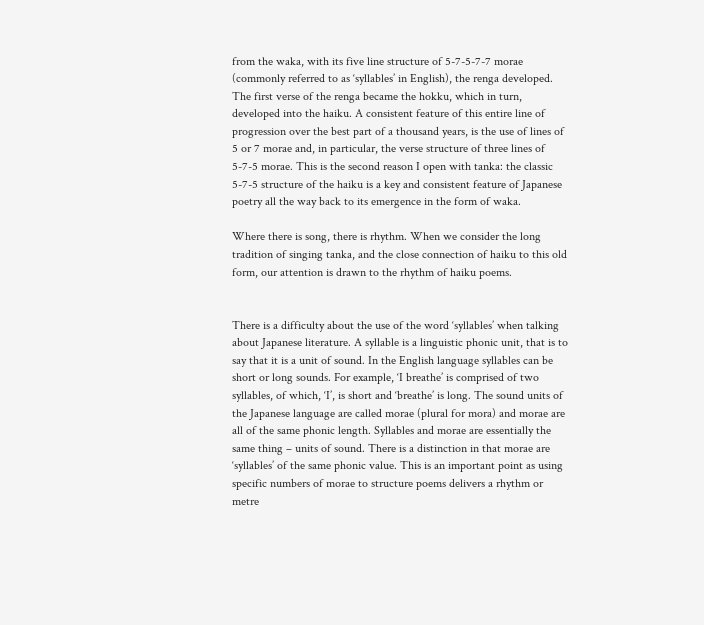from the waka, with its five line structure of 5-7-5-7-7 morae (commonly referred to as ‘syllables’ in English), the renga developed. The first verse of the renga became the hokku, which in turn, developed into the haiku. A consistent feature of this entire line of progression over the best part of a thousand years, is the use of lines of 5 or 7 morae and, in particular, the verse structure of three lines of 5-7-5 morae. This is the second reason I open with tanka: the classic 5-7-5 structure of the haiku is a key and consistent feature of Japanese poetry all the way back to its emergence in the form of waka.

Where there is song, there is rhythm. When we consider the long tradition of singing tanka, and the close connection of haiku to this old form, our attention is drawn to the rhythm of haiku poems.


There is a difficulty about the use of the word ‘syllables’ when talking about Japanese literature. A syllable is a linguistic phonic unit, that is to say that it is a unit of sound. In the English language syllables can be short or long sounds. For example, ‘I breathe’ is comprised of two syllables, of which, ‘I’, is short and ‘breathe’ is long. The sound units of the Japanese language are called morae (plural for mora) and morae are all of the same phonic length. Syllables and morae are essentially the same thing – units of sound. There is a distinction in that morae are ‘syllables’ of the same phonic value. This is an important point as using specific numbers of morae to structure poems delivers a rhythm or metre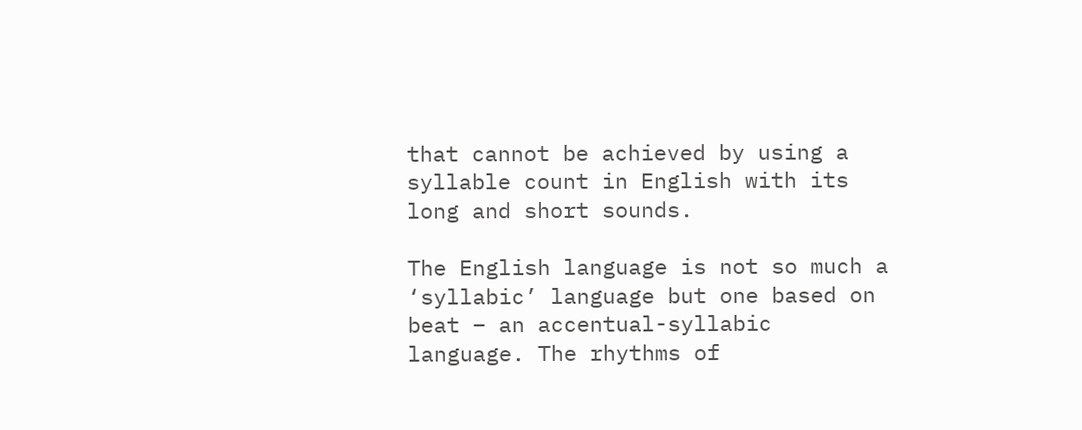that cannot be achieved by using a syllable count in English with its long and short sounds.

The English language is not so much a ‘syllabic’ language but one based on beat – an accentual-syllabic language. The rhythms of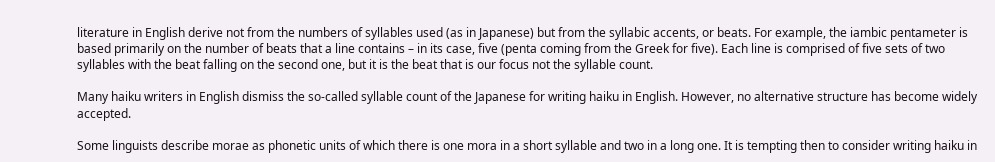literature in English derive not from the numbers of syllables used (as in Japanese) but from the syllabic accents, or beats. For example, the iambic pentameter is based primarily on the number of beats that a line contains – in its case, five (penta coming from the Greek for five). Each line is comprised of five sets of two syllables with the beat falling on the second one, but it is the beat that is our focus not the syllable count.

Many haiku writers in English dismiss the so-called syllable count of the Japanese for writing haiku in English. However, no alternative structure has become widely accepted.

Some linguists describe morae as phonetic units of which there is one mora in a short syllable and two in a long one. It is tempting then to consider writing haiku in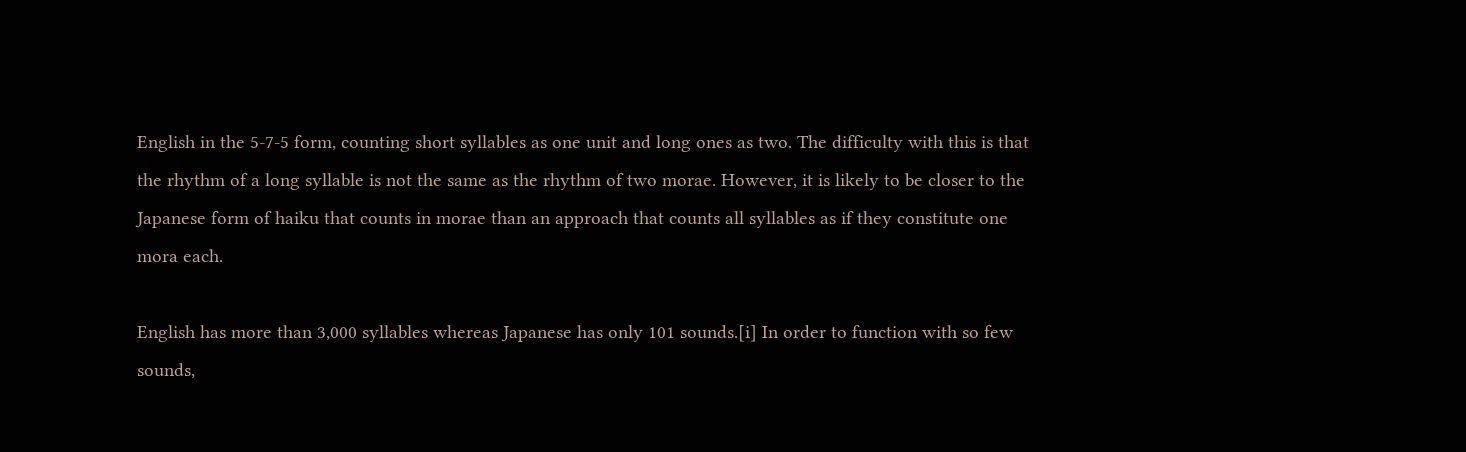English in the 5-7-5 form, counting short syllables as one unit and long ones as two. The difficulty with this is that the rhythm of a long syllable is not the same as the rhythm of two morae. However, it is likely to be closer to the Japanese form of haiku that counts in morae than an approach that counts all syllables as if they constitute one mora each.

English has more than 3,000 syllables whereas Japanese has only 101 sounds.[i] In order to function with so few sounds,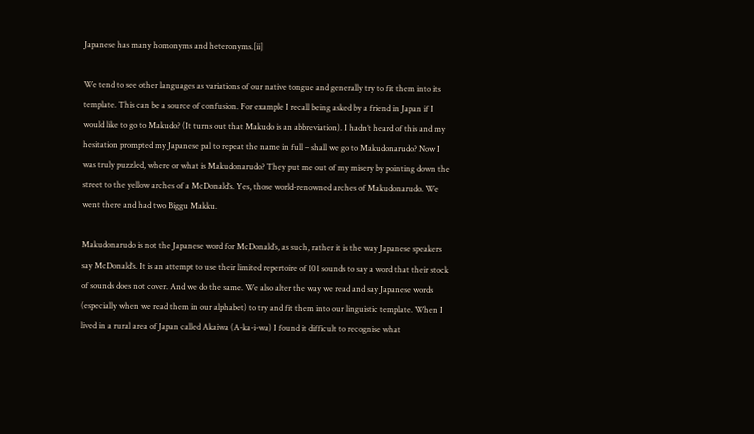Japanese has many homonyms and heteronyms.[ii]

We tend to see other languages as variations of our native tongue and generally try to fit them into its template. This can be a source of confusion. For example I recall being asked by a friend in Japan if I would like to go to Makudo? (It turns out that Makudo is an abbreviation). I hadn’t heard of this and my hesitation prompted my Japanese pal to repeat the name in full – shall we go to Makudonarudo? Now I was truly puzzled, where or what is Makudonarudo? They put me out of my misery by pointing down the street to the yellow arches of a McDonald’s. Yes, those world-renowned arches of Makudonarudo. We went there and had two Biggu Makku.

Makudonarudo is not the Japanese word for McDonald’s, as such, rather it is the way Japanese speakers say McDonald’s. It is an attempt to use their limited repertoire of 101 sounds to say a word that their stock of sounds does not cover. And we do the same. We also alter the way we read and say Japanese words (especially when we read them in our alphabet) to try and fit them into our linguistic template. When I lived in a rural area of Japan called Akaiwa (A-ka-i-wa) I found it difficult to recognise what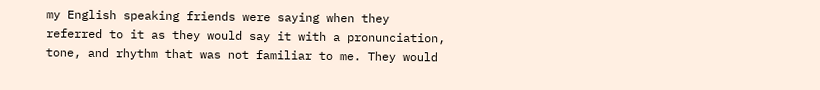my English speaking friends were saying when they referred to it as they would say it with a pronunciation, tone, and rhythm that was not familiar to me. They would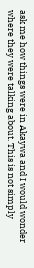ask me how things were in Akaywa and I would wonder where they were talking about. This is not simply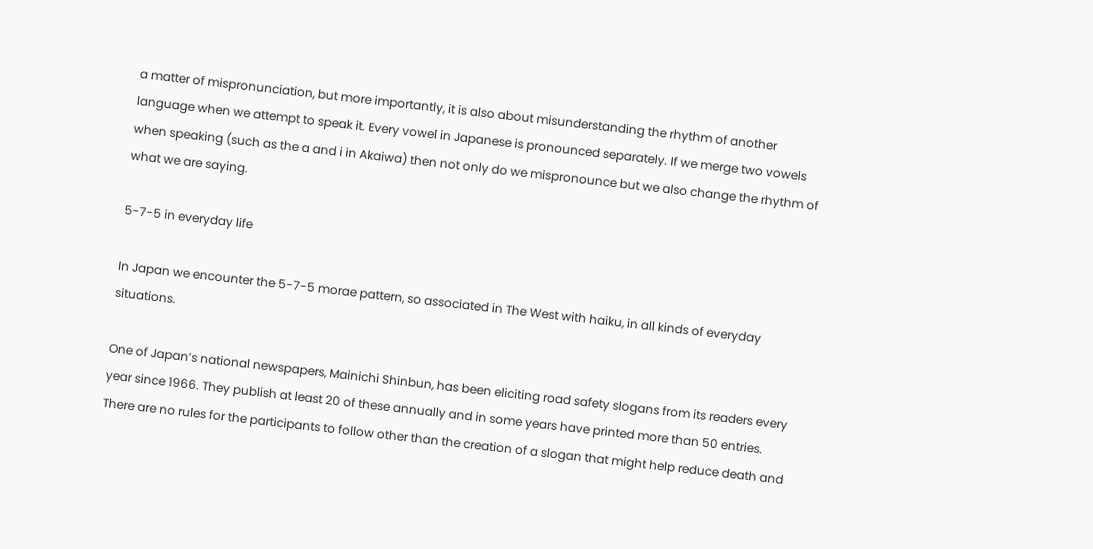a matter of mispronunciation, but more importantly, it is also about misunderstanding the rhythm of another language when we attempt to speak it. Every vowel in Japanese is pronounced separately. If we merge two vowels when speaking (such as the a and i in Akaiwa) then not only do we mispronounce but we also change the rhythm of what we are saying.

5-7-5 in everyday life

In Japan we encounter the 5-7-5 morae pattern, so associated in The West with haiku, in all kinds of everyday situations.

One of Japan’s national newspapers, Mainichi Shinbun, has been eliciting road safety slogans from its readers every year since 1966. They publish at least 20 of these annually and in some years have printed more than 50 entries. There are no rules for the participants to follow other than the creation of a slogan that might help reduce death and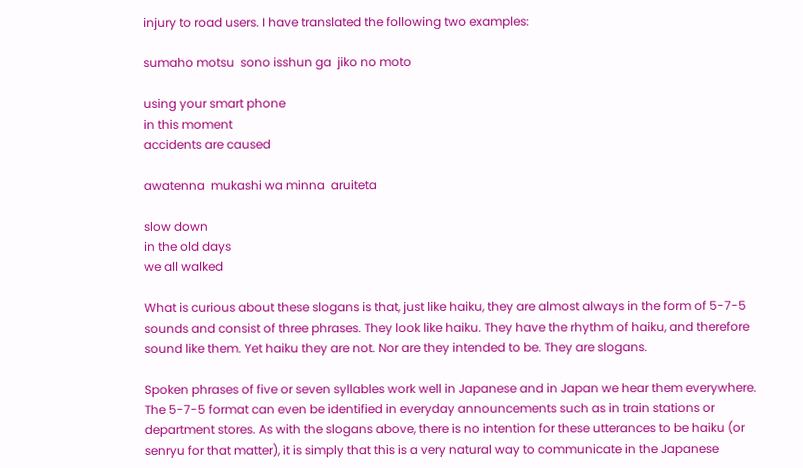injury to road users. I have translated the following two examples:

sumaho motsu  sono isshun ga  jiko no moto

using your smart phone
in this moment
accidents are caused

awatenna  mukashi wa minna  aruiteta

slow down
in the old days
we all walked

What is curious about these slogans is that, just like haiku, they are almost always in the form of 5-7-5 sounds and consist of three phrases. They look like haiku. They have the rhythm of haiku, and therefore sound like them. Yet haiku they are not. Nor are they intended to be. They are slogans.

Spoken phrases of five or seven syllables work well in Japanese and in Japan we hear them everywhere. The 5-7-5 format can even be identified in everyday announcements such as in train stations or department stores. As with the slogans above, there is no intention for these utterances to be haiku (or senryu for that matter), it is simply that this is a very natural way to communicate in the Japanese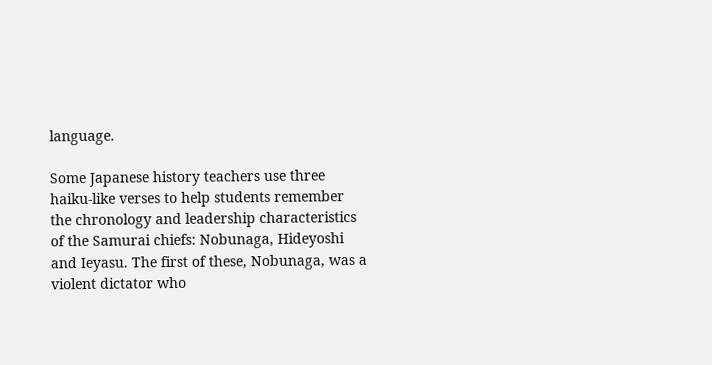language.

Some Japanese history teachers use three haiku-like verses to help students remember the chronology and leadership characteristics of the Samurai chiefs: Nobunaga, Hideyoshi and Ieyasu. The first of these, Nobunaga, was a violent dictator who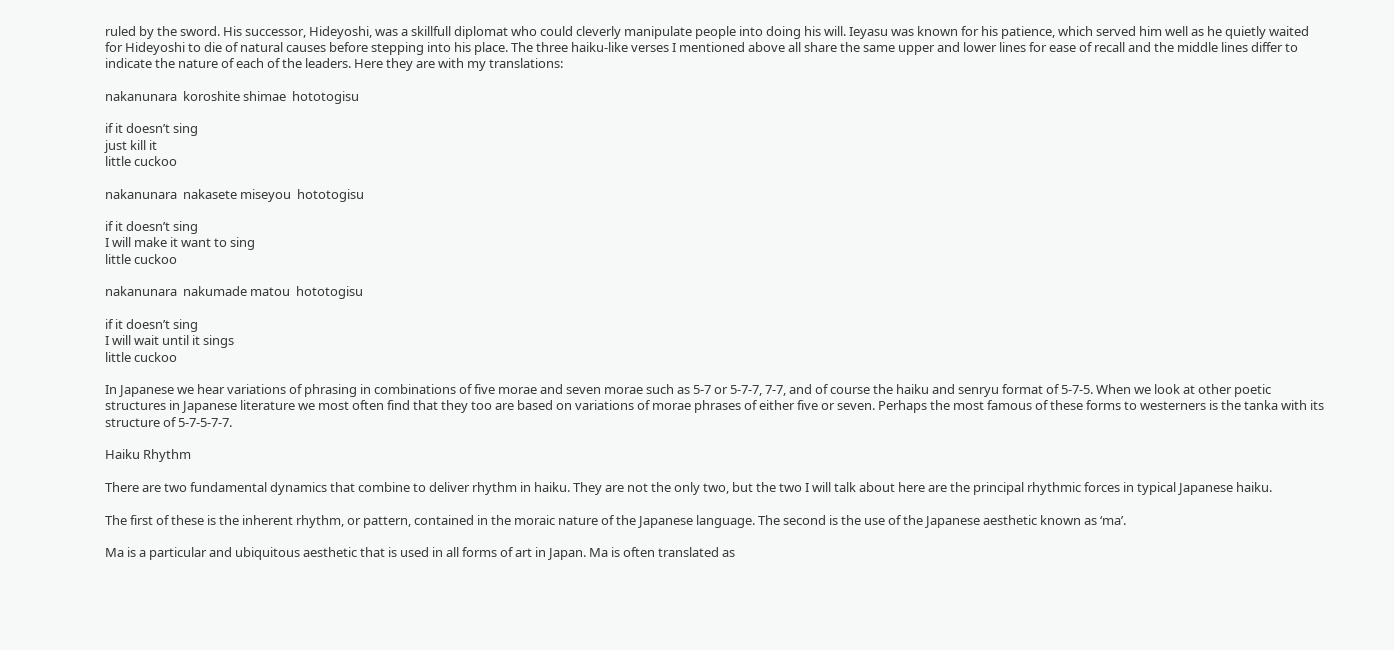ruled by the sword. His successor, Hideyoshi, was a skillfull diplomat who could cleverly manipulate people into doing his will. Ieyasu was known for his patience, which served him well as he quietly waited for Hideyoshi to die of natural causes before stepping into his place. The three haiku-like verses I mentioned above all share the same upper and lower lines for ease of recall and the middle lines differ to indicate the nature of each of the leaders. Here they are with my translations:

nakanunara  koroshite shimae  hototogisu

if it doesn’t sing
just kill it
little cuckoo

nakanunara  nakasete miseyou  hototogisu

if it doesn’t sing
I will make it want to sing
little cuckoo

nakanunara  nakumade matou  hototogisu

if it doesn’t sing
I will wait until it sings
little cuckoo

In Japanese we hear variations of phrasing in combinations of five morae and seven morae such as 5-7 or 5-7-7, 7-7, and of course the haiku and senryu format of 5-7-5. When we look at other poetic structures in Japanese literature we most often find that they too are based on variations of morae phrases of either five or seven. Perhaps the most famous of these forms to westerners is the tanka with its structure of 5-7-5-7-7.

Haiku Rhythm

There are two fundamental dynamics that combine to deliver rhythm in haiku. They are not the only two, but the two I will talk about here are the principal rhythmic forces in typical Japanese haiku.

The first of these is the inherent rhythm, or pattern, contained in the moraic nature of the Japanese language. The second is the use of the Japanese aesthetic known as ‘ma’.

Ma is a particular and ubiquitous aesthetic that is used in all forms of art in Japan. Ma is often translated as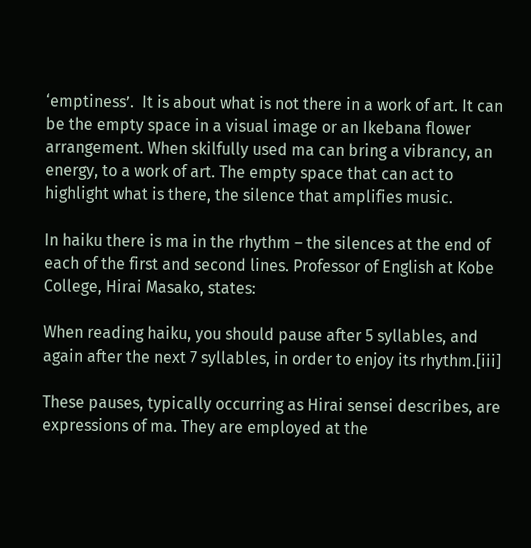‘emptiness’.  It is about what is not there in a work of art. It can be the empty space in a visual image or an Ikebana flower arrangement. When skilfully used ma can bring a vibrancy, an energy, to a work of art. The empty space that can act to highlight what is there, the silence that amplifies music.

In haiku there is ma in the rhythm – the silences at the end of each of the first and second lines. Professor of English at Kobe College, Hirai Masako, states:

When reading haiku, you should pause after 5 syllables, and again after the next 7 syllables, in order to enjoy its rhythm.[iii]

These pauses, typically occurring as Hirai sensei describes, are expressions of ma. They are employed at the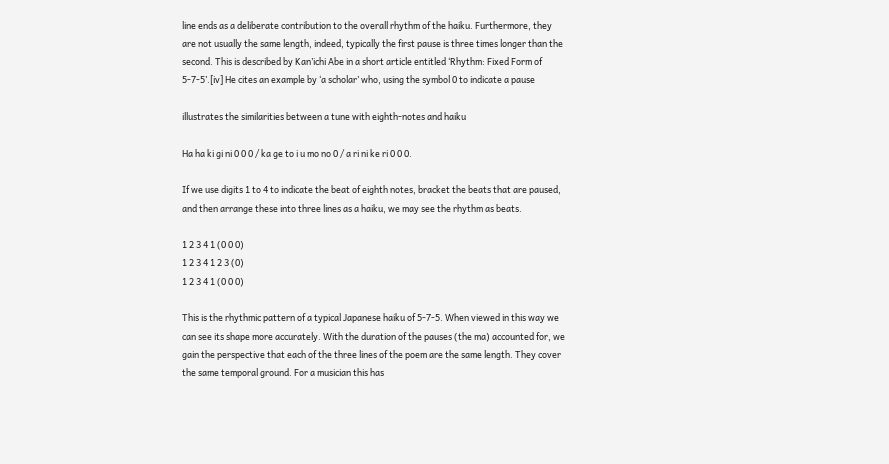line ends as a deliberate contribution to the overall rhythm of the haiku. Furthermore, they are not usually the same length, indeed, typically the first pause is three times longer than the second. This is described by Kan’ichi Abe in a short article entitled ‘Rhythm: Fixed Form of 5-7-5’.[iv] He cites an example by ‘a scholar’ who, using the symbol 0 to indicate a pause

illustrates the similarities between a tune with eighth-notes and haiku

Ha ha ki gi ni 0 0 0 / ka ge to i u mo no 0 / a ri ni ke ri 0 0 0.

If we use digits 1 to 4 to indicate the beat of eighth notes, bracket the beats that are paused, and then arrange these into three lines as a haiku, we may see the rhythm as beats.

1 2 3 4 1 (0 0 0)
1 2 3 4 1 2 3 (0)
1 2 3 4 1 (0 0 0)

This is the rhythmic pattern of a typical Japanese haiku of 5-7-5. When viewed in this way we can see its shape more accurately. With the duration of the pauses (the ma) accounted for, we gain the perspective that each of the three lines of the poem are the same length. They cover the same temporal ground. For a musician this has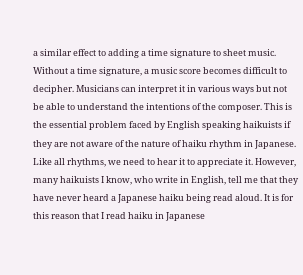a similar effect to adding a time signature to sheet music. Without a time signature, a music score becomes difficult to decipher. Musicians can interpret it in various ways but not be able to understand the intentions of the composer. This is the essential problem faced by English speaking haikuists if they are not aware of the nature of haiku rhythm in Japanese. Like all rhythms, we need to hear it to appreciate it. However, many haikuists I know, who write in English, tell me that they have never heard a Japanese haiku being read aloud. It is for this reason that I read haiku in Japanese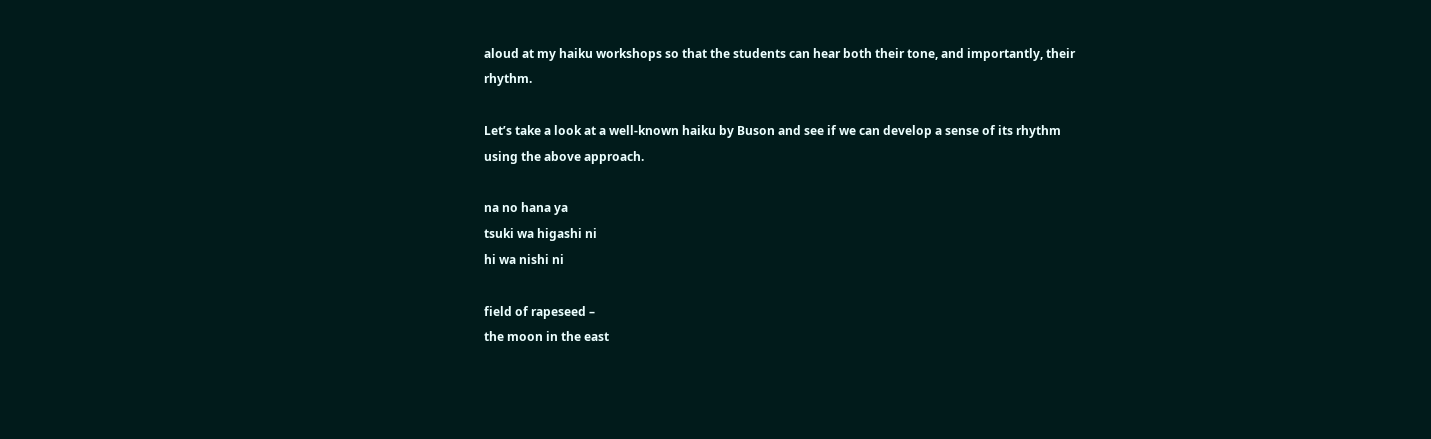aloud at my haiku workshops so that the students can hear both their tone, and importantly, their rhythm.

Let’s take a look at a well-known haiku by Buson and see if we can develop a sense of its rhythm using the above approach.

na no hana ya
tsuki wa higashi ni
hi wa nishi ni

field of rapeseed –
the moon in the east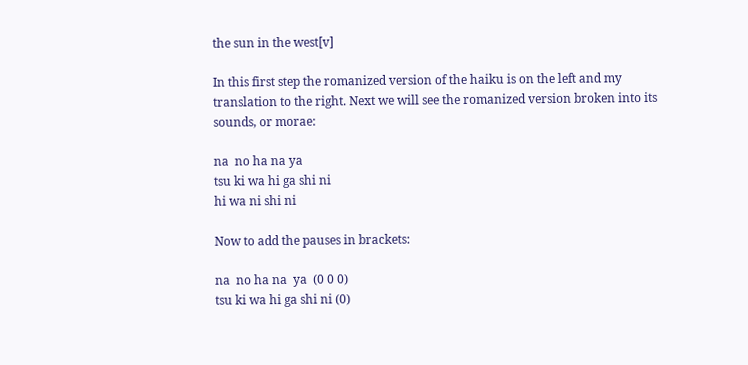the sun in the west[v]

In this first step the romanized version of the haiku is on the left and my translation to the right. Next we will see the romanized version broken into its sounds, or morae:

na  no ha na ya
tsu ki wa hi ga shi ni
hi wa ni shi ni

Now to add the pauses in brackets:

na  no ha na  ya  (0 0 0)
tsu ki wa hi ga shi ni (0)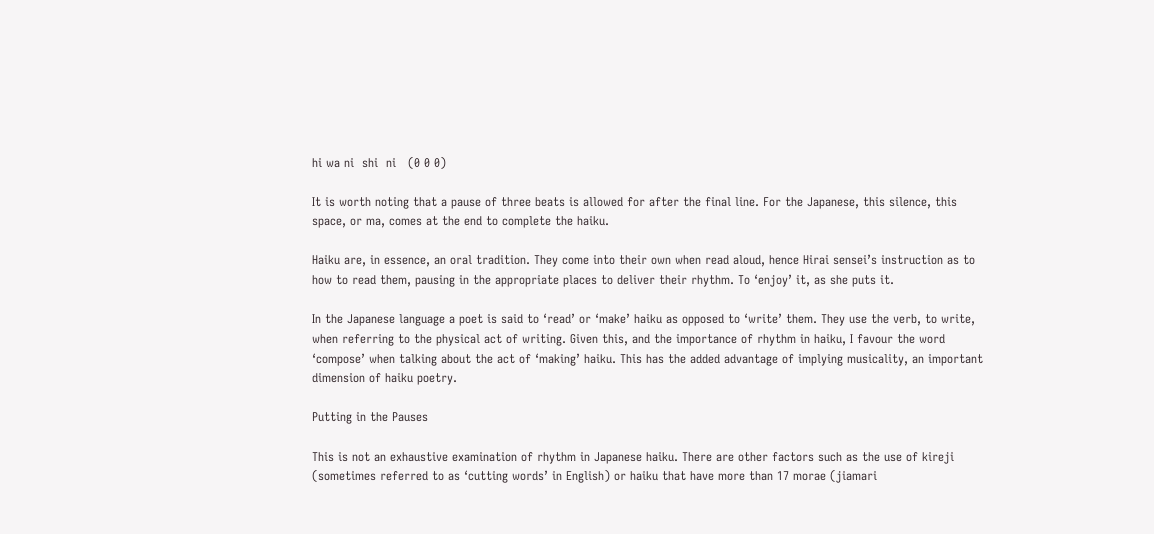hi wa ni  shi  ni   (0 0 0)

It is worth noting that a pause of three beats is allowed for after the final line. For the Japanese, this silence, this space, or ma, comes at the end to complete the haiku.

Haiku are, in essence, an oral tradition. They come into their own when read aloud, hence Hirai sensei’s instruction as to how to read them, pausing in the appropriate places to deliver their rhythm. To ‘enjoy’ it, as she puts it.

In the Japanese language a poet is said to ‘read’ or ‘make’ haiku as opposed to ‘write’ them. They use the verb, to write, when referring to the physical act of writing. Given this, and the importance of rhythm in haiku, I favour the word ‘compose’ when talking about the act of ‘making’ haiku. This has the added advantage of implying musicality, an important dimension of haiku poetry.

Putting in the Pauses

This is not an exhaustive examination of rhythm in Japanese haiku. There are other factors such as the use of kireji (sometimes referred to as ‘cutting words’ in English) or haiku that have more than 17 morae (jiamari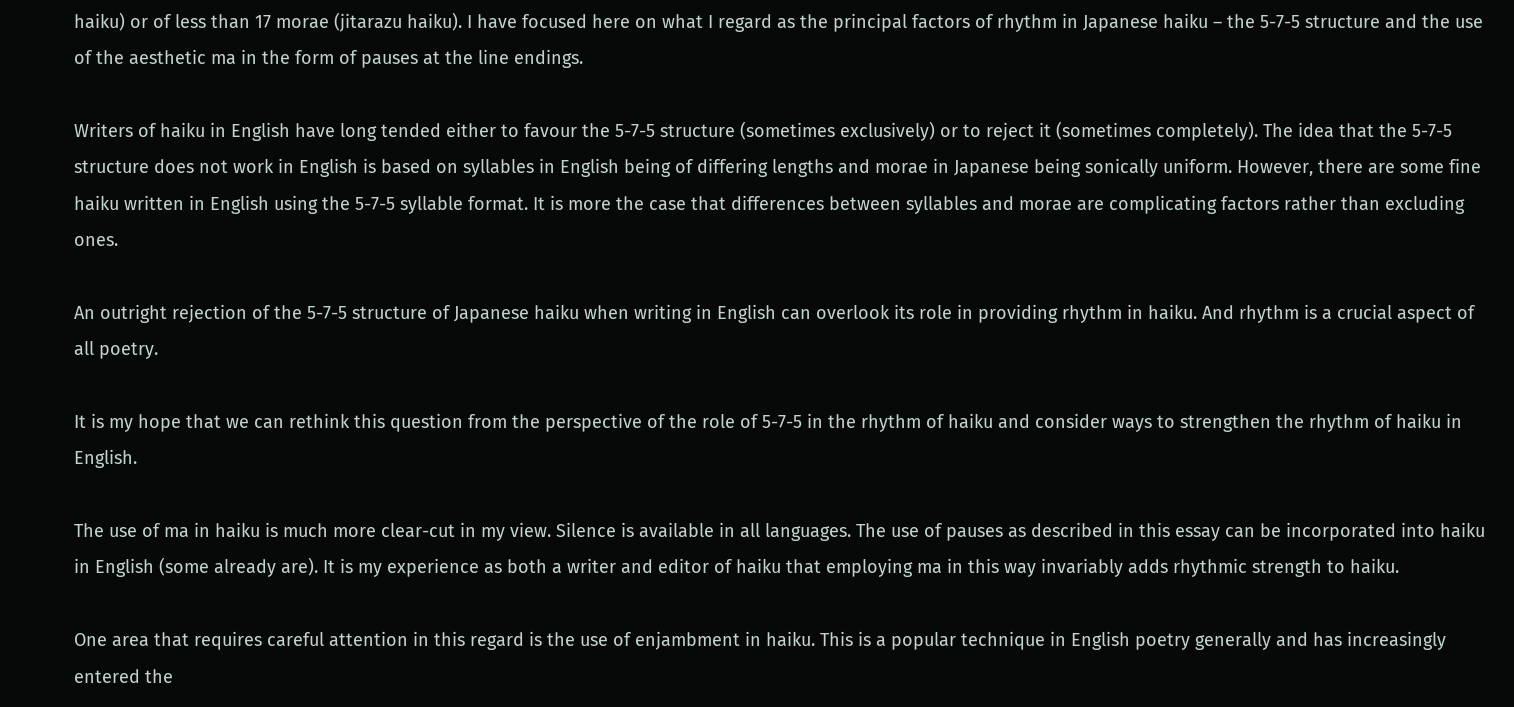haiku) or of less than 17 morae (jitarazu haiku). I have focused here on what I regard as the principal factors of rhythm in Japanese haiku – the 5-7-5 structure and the use of the aesthetic ma in the form of pauses at the line endings.

Writers of haiku in English have long tended either to favour the 5-7-5 structure (sometimes exclusively) or to reject it (sometimes completely). The idea that the 5-7-5 structure does not work in English is based on syllables in English being of differing lengths and morae in Japanese being sonically uniform. However, there are some fine haiku written in English using the 5-7-5 syllable format. It is more the case that differences between syllables and morae are complicating factors rather than excluding ones.

An outright rejection of the 5-7-5 structure of Japanese haiku when writing in English can overlook its role in providing rhythm in haiku. And rhythm is a crucial aspect of all poetry.

It is my hope that we can rethink this question from the perspective of the role of 5-7-5 in the rhythm of haiku and consider ways to strengthen the rhythm of haiku in English.

The use of ma in haiku is much more clear-cut in my view. Silence is available in all languages. The use of pauses as described in this essay can be incorporated into haiku in English (some already are). It is my experience as both a writer and editor of haiku that employing ma in this way invariably adds rhythmic strength to haiku.

One area that requires careful attention in this regard is the use of enjambment in haiku. This is a popular technique in English poetry generally and has increasingly entered the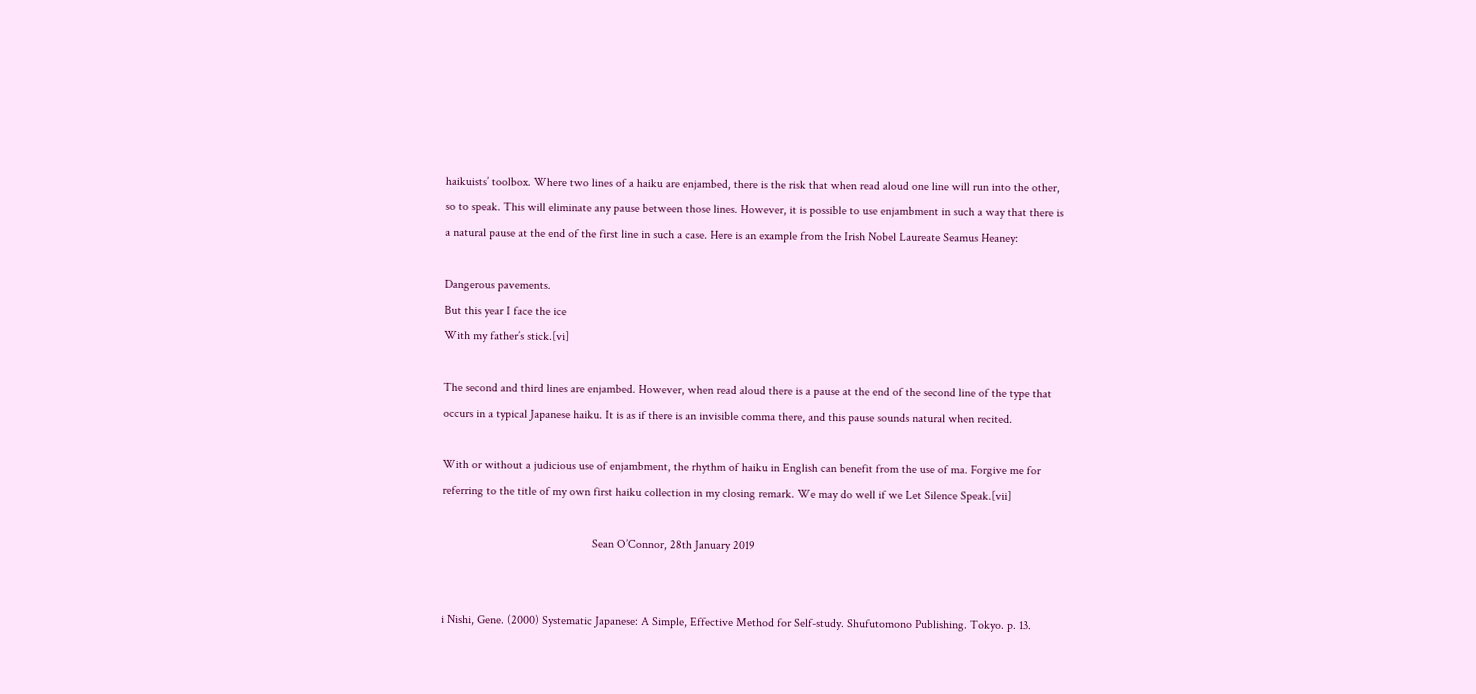haikuists’ toolbox. Where two lines of a haiku are enjambed, there is the risk that when read aloud one line will run into the other, so to speak. This will eliminate any pause between those lines. However, it is possible to use enjambment in such a way that there is a natural pause at the end of the first line in such a case. Here is an example from the Irish Nobel Laureate Seamus Heaney:

Dangerous pavements.
But this year I face the ice
With my father’s stick.[vi]

The second and third lines are enjambed. However, when read aloud there is a pause at the end of the second line of the type that occurs in a typical Japanese haiku. It is as if there is an invisible comma there, and this pause sounds natural when recited.

With or without a judicious use of enjambment, the rhythm of haiku in English can benefit from the use of ma. Forgive me for referring to the title of my own first haiku collection in my closing remark. We may do well if we Let Silence Speak.[vii]

                                                  Sean O’Connor, 28th January 2019


i Nishi, Gene. (2000) Systematic Japanese: A Simple, Effective Method for Self-study. Shufutomono Publishing. Tokyo. p. 13.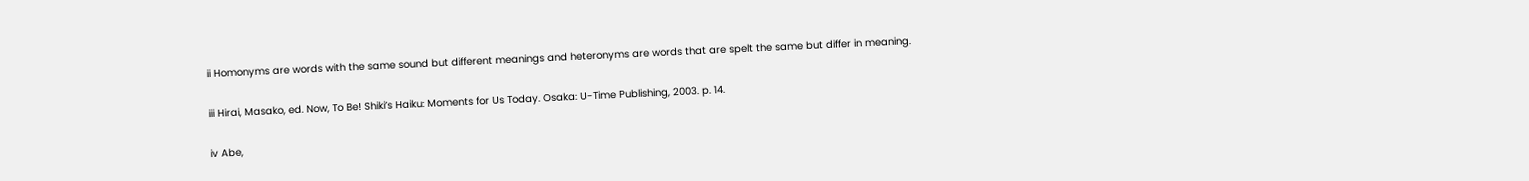ii Homonyms are words with the same sound but different meanings and heteronyms are words that are spelt the same but differ in meaning.

iii Hirai, Masako, ed. Now, To Be! Shiki’s Haiku: Moments for Us Today. Osaka: U-Time Publishing, 2003. p. 14.

iv Abe,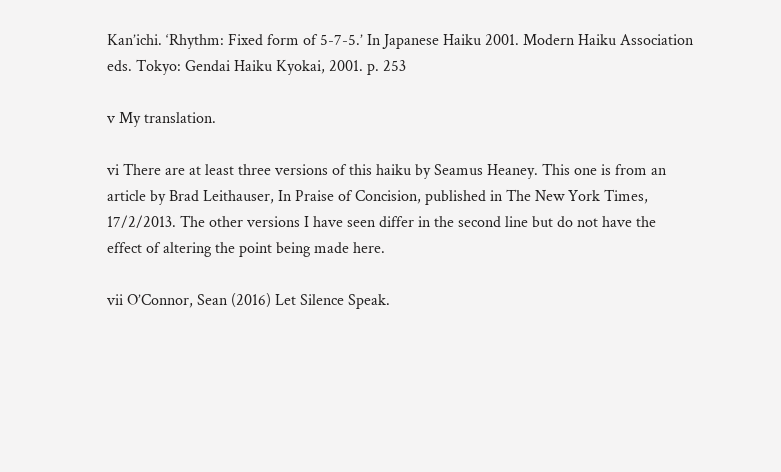Kan’ichi. ‘Rhythm: Fixed form of 5-7-5.’ In Japanese Haiku 2001. Modern Haiku Association eds. Tokyo: Gendai Haiku Kyokai, 2001. p. 253

v My translation.

vi There are at least three versions of this haiku by Seamus Heaney. This one is from an article by Brad Leithauser, In Praise of Concision, published in The New York Times, 17/2/2013. The other versions I have seen differ in the second line but do not have the effect of altering the point being made here.

vii O’Connor, Sean (2016) Let Silence Speak.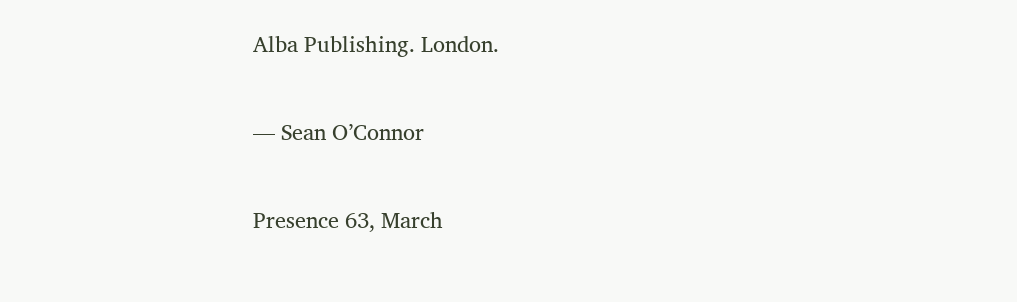Alba Publishing. London.

— Sean O’Connor

Presence 63, March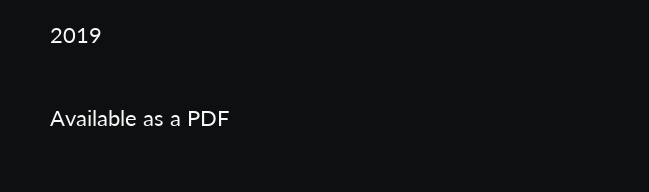2019

Available as a PDF